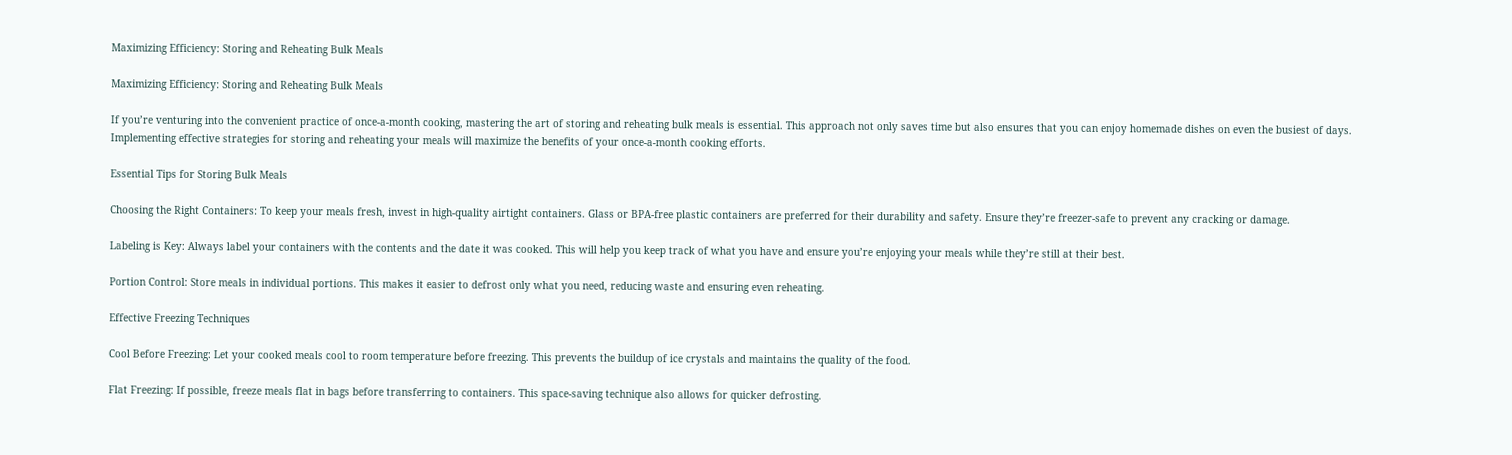Maximizing Efficiency: Storing and Reheating Bulk Meals

Maximizing Efficiency: Storing and Reheating Bulk Meals

If you’re venturing into the convenient practice of once-a-month cooking, mastering the art of storing and reheating bulk meals is essential. This approach not only saves time but also ensures that you can enjoy homemade dishes on even the busiest of days. Implementing effective strategies for storing and reheating your meals will maximize the benefits of your once-a-month cooking efforts.

Essential Tips for Storing Bulk Meals

Choosing the Right Containers: To keep your meals fresh, invest in high-quality airtight containers. Glass or BPA-free plastic containers are preferred for their durability and safety. Ensure they’re freezer-safe to prevent any cracking or damage.

Labeling is Key: Always label your containers with the contents and the date it was cooked. This will help you keep track of what you have and ensure you’re enjoying your meals while they’re still at their best.

Portion Control: Store meals in individual portions. This makes it easier to defrost only what you need, reducing waste and ensuring even reheating.

Effective Freezing Techniques

Cool Before Freezing: Let your cooked meals cool to room temperature before freezing. This prevents the buildup of ice crystals and maintains the quality of the food.

Flat Freezing: If possible, freeze meals flat in bags before transferring to containers. This space-saving technique also allows for quicker defrosting.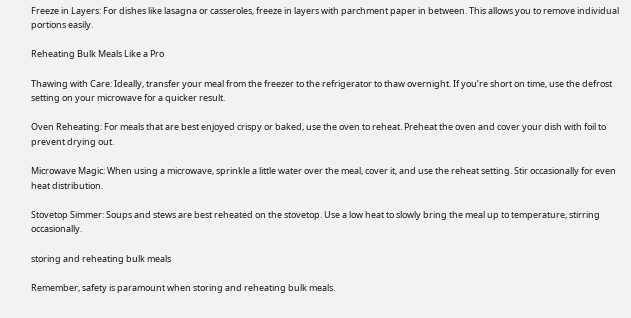Freeze in Layers: For dishes like lasagna or casseroles, freeze in layers with parchment paper in between. This allows you to remove individual portions easily.

Reheating Bulk Meals Like a Pro

Thawing with Care: Ideally, transfer your meal from the freezer to the refrigerator to thaw overnight. If you’re short on time, use the defrost setting on your microwave for a quicker result.

Oven Reheating: For meals that are best enjoyed crispy or baked, use the oven to reheat. Preheat the oven and cover your dish with foil to prevent drying out.

Microwave Magic: When using a microwave, sprinkle a little water over the meal, cover it, and use the reheat setting. Stir occasionally for even heat distribution.

Stovetop Simmer: Soups and stews are best reheated on the stovetop. Use a low heat to slowly bring the meal up to temperature, stirring occasionally.

storing and reheating bulk meals

Remember, safety is paramount when storing and reheating bulk meals.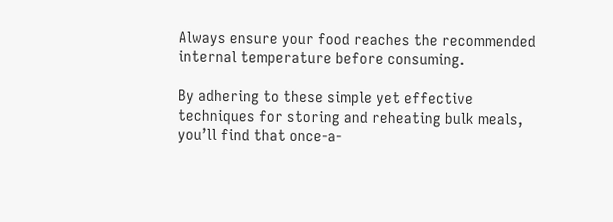Always ensure your food reaches the recommended internal temperature before consuming.

By adhering to these simple yet effective techniques for storing and reheating bulk meals, you’ll find that once-a-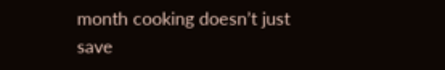month cooking doesn’t just save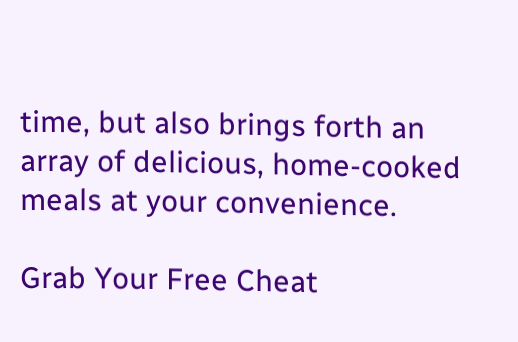time, but also brings forth an array of delicious, home-cooked meals at your convenience.

Grab Your Free Cheat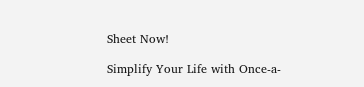Sheet Now!

Simplify Your Life with Once-a-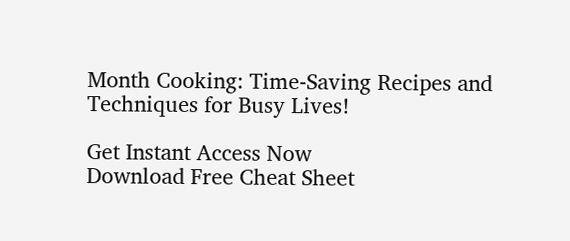Month Cooking: Time-Saving Recipes and Techniques for Busy Lives!

Get Instant Access Now
Download Free Cheat Sheet